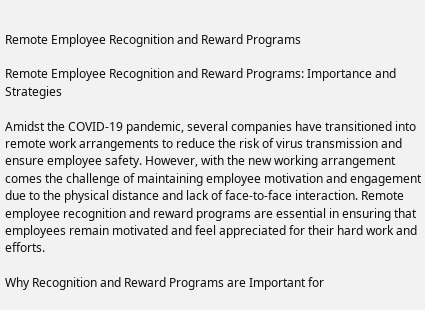Remote Employee Recognition and Reward Programs

Remote Employee Recognition and Reward Programs: Importance and Strategies

Amidst the COVID-19 pandemic, several companies have transitioned into remote work arrangements to reduce the risk of virus transmission and ensure employee safety. However, with the new working arrangement comes the challenge of maintaining employee motivation and engagement due to the physical distance and lack of face-to-face interaction. Remote employee recognition and reward programs are essential in ensuring that employees remain motivated and feel appreciated for their hard work and efforts.

Why Recognition and Reward Programs are Important for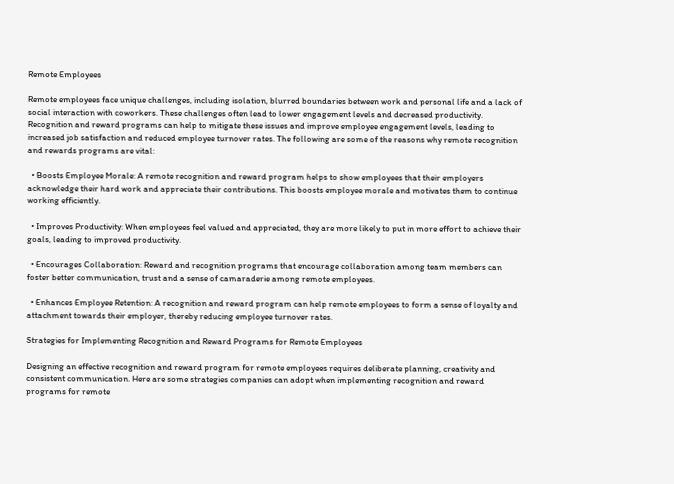Remote Employees

Remote employees face unique challenges, including isolation, blurred boundaries between work and personal life and a lack of social interaction with coworkers. These challenges often lead to lower engagement levels and decreased productivity. Recognition and reward programs can help to mitigate these issues and improve employee engagement levels, leading to increased job satisfaction and reduced employee turnover rates. The following are some of the reasons why remote recognition and rewards programs are vital:

  • Boosts Employee Morale: A remote recognition and reward program helps to show employees that their employers acknowledge their hard work and appreciate their contributions. This boosts employee morale and motivates them to continue working efficiently.

  • Improves Productivity: When employees feel valued and appreciated, they are more likely to put in more effort to achieve their goals, leading to improved productivity.

  • Encourages Collaboration: Reward and recognition programs that encourage collaboration among team members can foster better communication, trust and a sense of camaraderie among remote employees.

  • Enhances Employee Retention: A recognition and reward program can help remote employees to form a sense of loyalty and attachment towards their employer, thereby reducing employee turnover rates.

Strategies for Implementing Recognition and Reward Programs for Remote Employees

Designing an effective recognition and reward program for remote employees requires deliberate planning, creativity and consistent communication. Here are some strategies companies can adopt when implementing recognition and reward programs for remote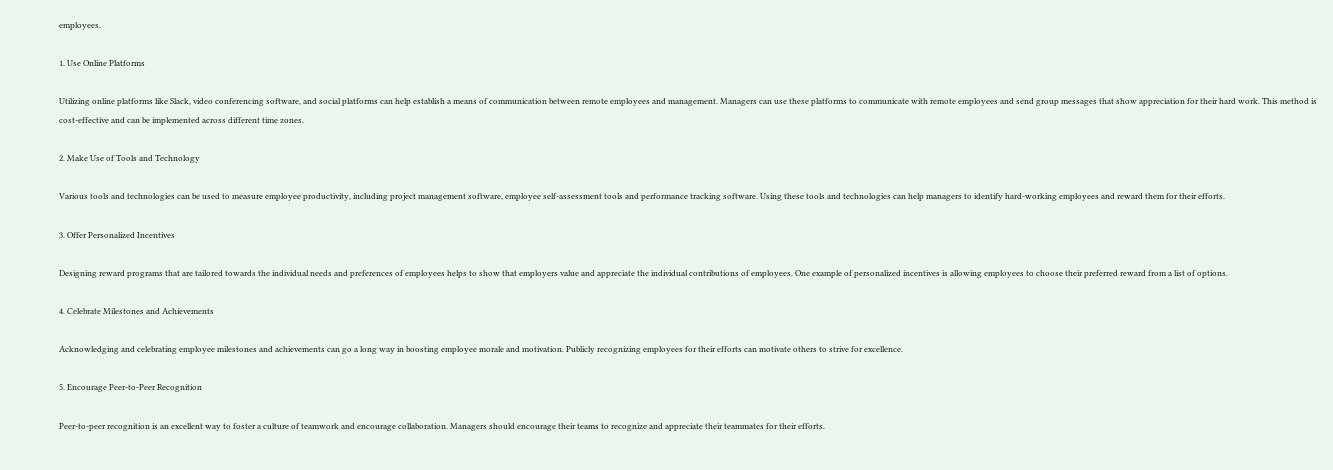employees.

1. Use Online Platforms

Utilizing online platforms like Slack, video conferencing software, and social platforms can help establish a means of communication between remote employees and management. Managers can use these platforms to communicate with remote employees and send group messages that show appreciation for their hard work. This method is cost-effective and can be implemented across different time zones.

2. Make Use of Tools and Technology

Various tools and technologies can be used to measure employee productivity, including project management software, employee self-assessment tools and performance tracking software. Using these tools and technologies can help managers to identify hard-working employees and reward them for their efforts.

3. Offer Personalized Incentives

Designing reward programs that are tailored towards the individual needs and preferences of employees helps to show that employers value and appreciate the individual contributions of employees. One example of personalized incentives is allowing employees to choose their preferred reward from a list of options.

4. Celebrate Milestones and Achievements

Acknowledging and celebrating employee milestones and achievements can go a long way in boosting employee morale and motivation. Publicly recognizing employees for their efforts can motivate others to strive for excellence.

5. Encourage Peer-to-Peer Recognition

Peer-to-peer recognition is an excellent way to foster a culture of teamwork and encourage collaboration. Managers should encourage their teams to recognize and appreciate their teammates for their efforts.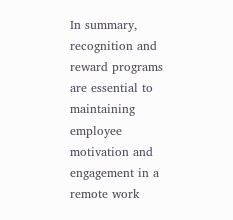In summary, recognition and reward programs are essential to maintaining employee motivation and engagement in a remote work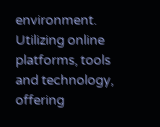environment. Utilizing online platforms, tools and technology, offering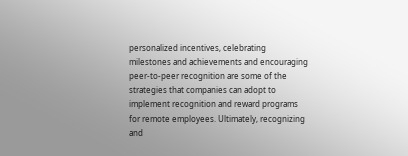personalized incentives, celebrating milestones and achievements and encouraging peer-to-peer recognition are some of the strategies that companies can adopt to implement recognition and reward programs for remote employees. Ultimately, recognizing and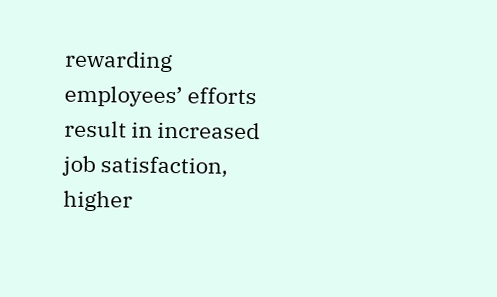rewarding employees’ efforts result in increased job satisfaction, higher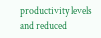productivity levels and reduced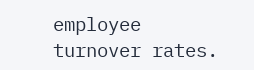employee turnover rates.